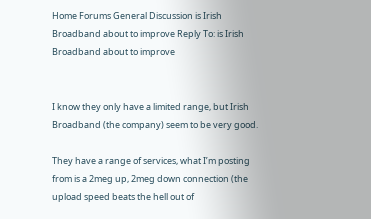Home Forums General Discussion is Irish Broadband about to improve Reply To: is Irish Broadband about to improve


I know they only have a limited range, but Irish Broadband (the company) seem to be very good.

They have a range of services, what I’m posting from is a 2meg up, 2meg down connection (the upload speed beats the hell out of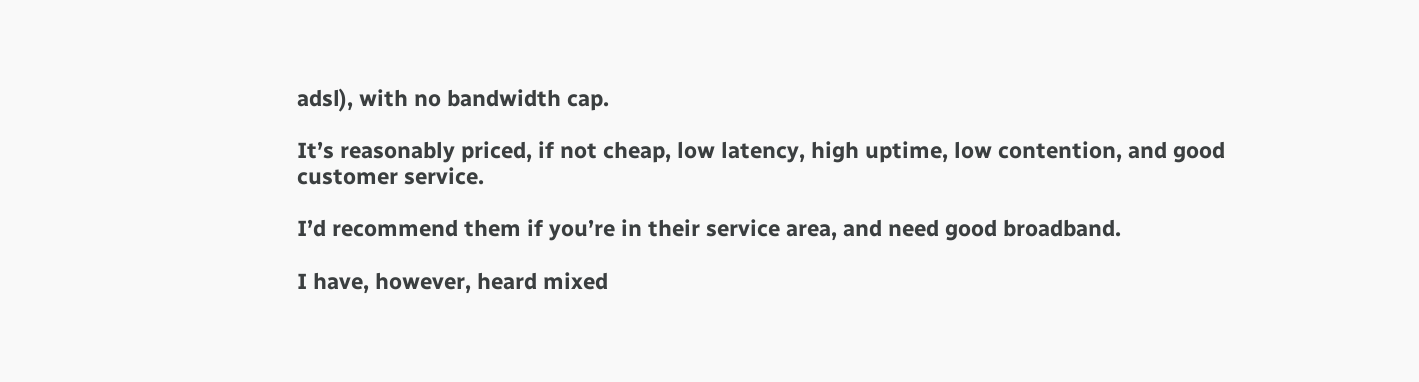adsl), with no bandwidth cap.

It’s reasonably priced, if not cheap, low latency, high uptime, low contention, and good customer service.

I’d recommend them if you’re in their service area, and need good broadband.

I have, however, heard mixed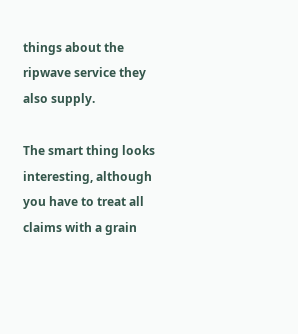things about the ripwave service they also supply.

The smart thing looks interesting, although you have to treat all claims with a grain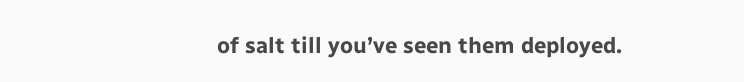of salt till you’ve seen them deployed.